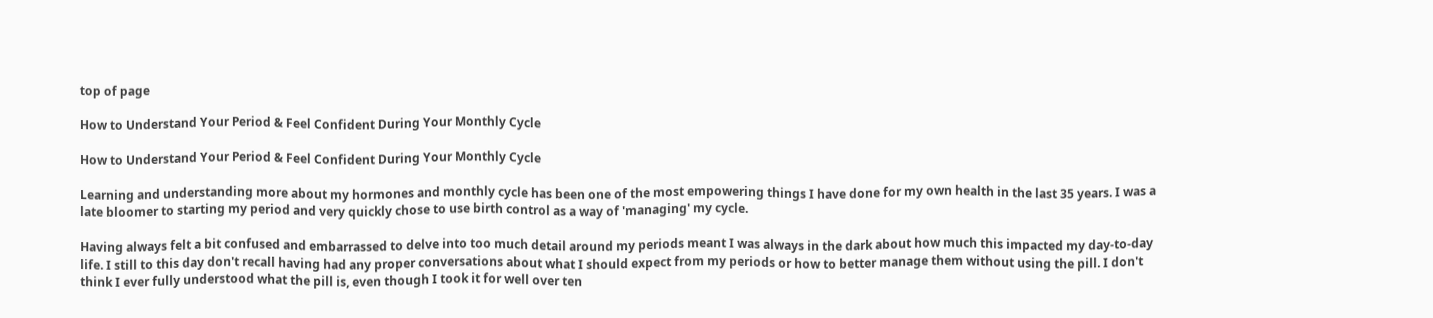top of page

How to Understand Your Period & Feel Confident During Your Monthly Cycle

How to Understand Your Period & Feel Confident During Your Monthly Cycle

Learning and understanding more about my hormones and monthly cycle has been one of the most empowering things I have done for my own health in the last 35 years. I was a late bloomer to starting my period and very quickly chose to use birth control as a way of 'managing' my cycle.

Having always felt a bit confused and embarrassed to delve into too much detail around my periods meant I was always in the dark about how much this impacted my day-to-day life. I still to this day don't recall having had any proper conversations about what I should expect from my periods or how to better manage them without using the pill. I don't think I ever fully understood what the pill is, even though I took it for well over ten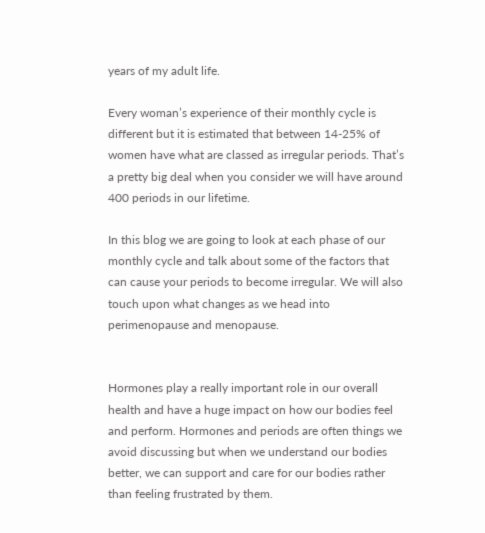years of my adult life.

Every woman’s experience of their monthly cycle is different but it is estimated that between 14-25% of women have what are classed as irregular periods. That’s a pretty big deal when you consider we will have around 400 periods in our lifetime.

In this blog we are going to look at each phase of our monthly cycle and talk about some of the factors that can cause your periods to become irregular. We will also touch upon what changes as we head into perimenopause and menopause.


Hormones play a really important role in our overall health and have a huge impact on how our bodies feel and perform. Hormones and periods are often things we avoid discussing but when we understand our bodies better, we can support and care for our bodies rather than feeling frustrated by them.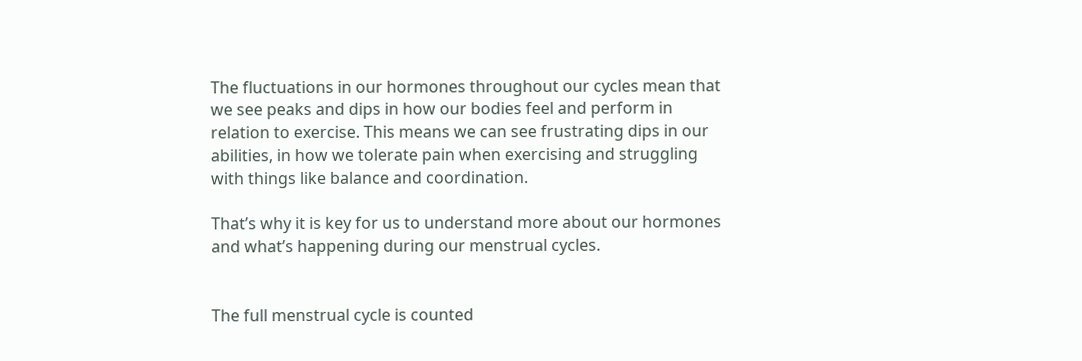The fluctuations in our hormones throughout our cycles mean that we see peaks and dips in how our bodies feel and perform in relation to exercise. This means we can see frustrating dips in our abilities, in how we tolerate pain when exercising and struggling with things like balance and coordination.

That’s why it is key for us to understand more about our hormones and what’s happening during our menstrual cycles.


The full menstrual cycle is counted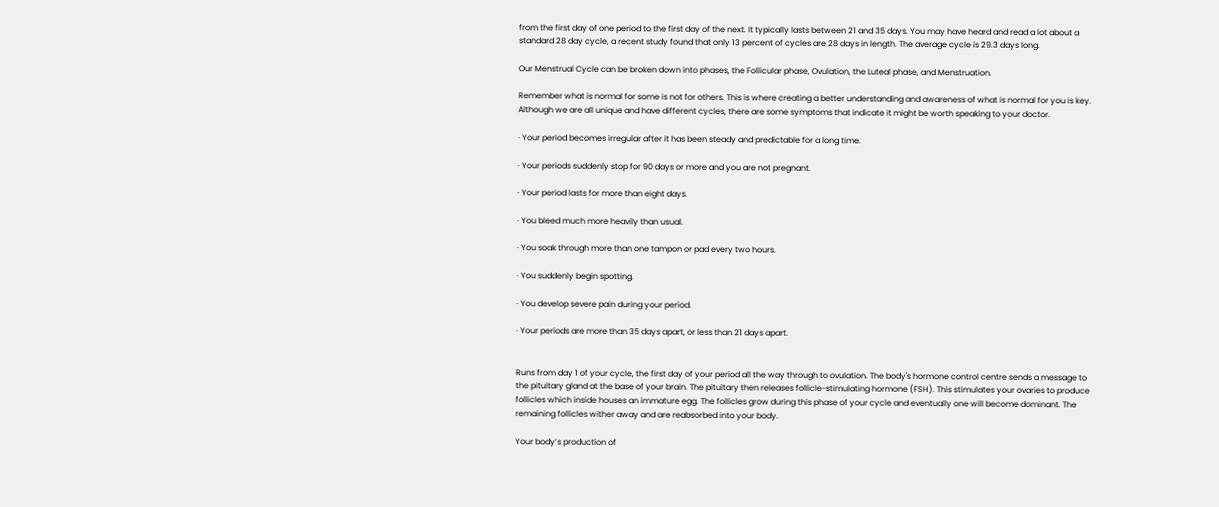from the first day of one period to the first day of the next. It typically lasts between 21 and 35 days. You may have heard and read a lot about a standard 28 day cycle, a recent study found that only 13 percent of cycles are 28 days in length. The average cycle is 29.3 days long.

Our Menstrual Cycle can be broken down into phases, the Follicular phase, Ovulation, the Luteal phase, and Menstruation.

Remember what is normal for some is not for others. This is where creating a better understanding and awareness of what is normal for you is key. Although we are all unique and have different cycles, there are some symptoms that indicate it might be worth speaking to your doctor.

· Your period becomes irregular after it has been steady and predictable for a long time.

· Your periods suddenly stop for 90 days or more and you are not pregnant.

· Your period lasts for more than eight days.

· You bleed much more heavily than usual.

· You soak through more than one tampon or pad every two hours.

· You suddenly begin spotting.

· You develop severe pain during your period.

· Your periods are more than 35 days apart, or less than 21 days apart.


Runs from day 1 of your cycle, the first day of your period all the way through to ovulation. The body's hormone control centre sends a message to the pituitary gland at the base of your brain. The pituitary then releases follicle-stimulating hormone (FSH). This stimulates your ovaries to produce follicles which inside houses an immature egg. The follicles grow during this phase of your cycle and eventually one will become dominant. The remaining follicles wither away and are reabsorbed into your body.

Your body’s production of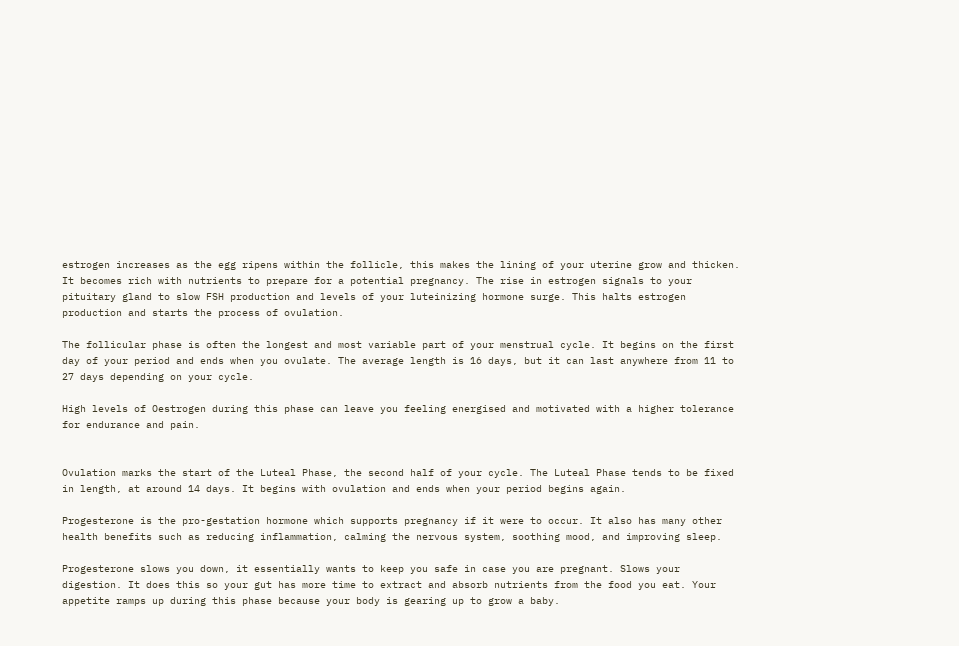estrogen increases as the egg ripens within the follicle, this makes the lining of your uterine grow and thicken. It becomes rich with nutrients to prepare for a potential pregnancy. The rise in estrogen signals to your pituitary gland to slow FSH production and levels of your luteinizing hormone surge. This halts estrogen production and starts the process of ovulation.

The follicular phase is often the longest and most variable part of your menstrual cycle. It begins on the first day of your period and ends when you ovulate. The average length is 16 days, but it can last anywhere from 11 to 27 days depending on your cycle.

High levels of Oestrogen during this phase can leave you feeling energised and motivated with a higher tolerance for endurance and pain.


Ovulation marks the start of the Luteal Phase, the second half of your cycle. The Luteal Phase tends to be fixed in length, at around 14 days. It begins with ovulation and ends when your period begins again.

Progesterone is the pro-gestation hormone which supports pregnancy if it were to occur. It also has many other health benefits such as reducing inflammation, calming the nervous system, soothing mood, and improving sleep.

Progesterone slows you down, it essentially wants to keep you safe in case you are pregnant. Slows your digestion. It does this so your gut has more time to extract and absorb nutrients from the food you eat. Your appetite ramps up during this phase because your body is gearing up to grow a baby.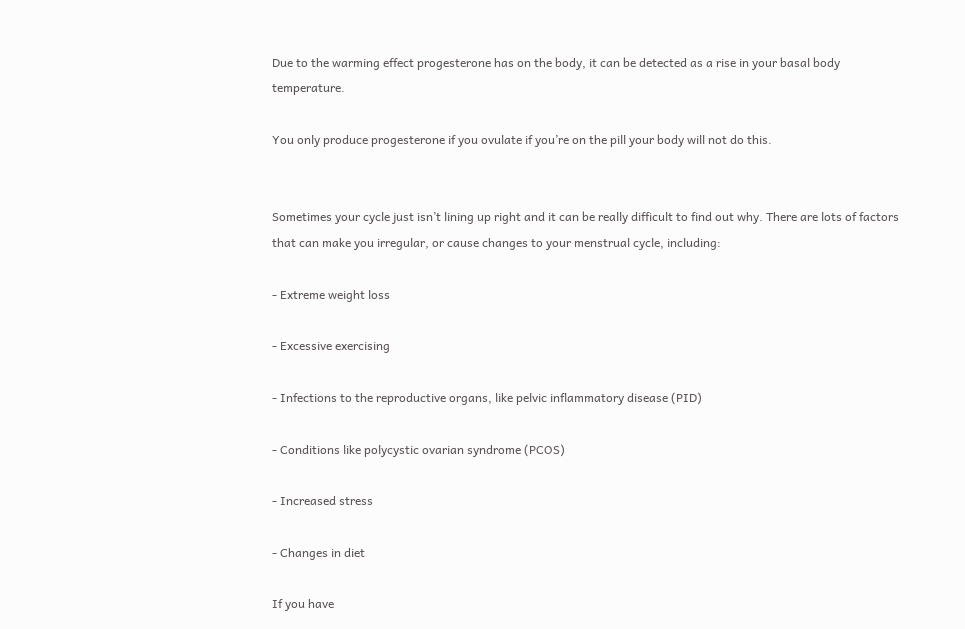Due to the warming effect progesterone has on the body, it can be detected as a rise in your basal body temperature.

You only produce progesterone if you ovulate if you’re on the pill your body will not do this.


Sometimes your cycle just isn’t lining up right and it can be really difficult to find out why. There are lots of factors that can make you irregular, or cause changes to your menstrual cycle, including:

- Extreme weight loss

- Excessive exercising

- Infections to the reproductive organs, like pelvic inflammatory disease (PID)

- Conditions like polycystic ovarian syndrome (PCOS)

- Increased stress

- Changes in diet

If you have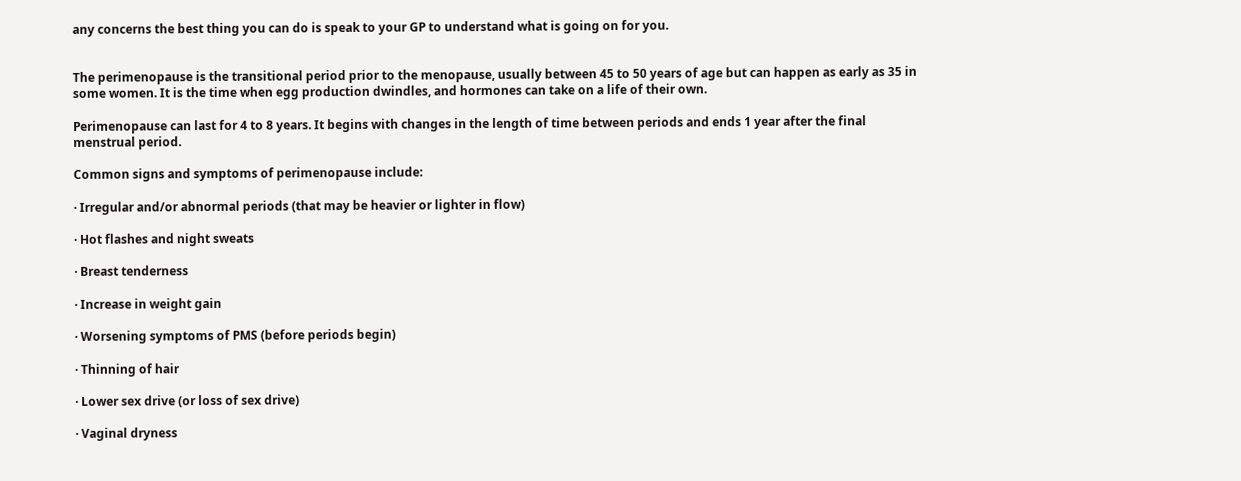any concerns the best thing you can do is speak to your GP to understand what is going on for you.


The perimenopause is the transitional period prior to the menopause, usually between 45 to 50 years of age but can happen as early as 35 in some women. It is the time when egg production dwindles, and hormones can take on a life of their own.

Perimenopause can last for 4 to 8 years. It begins with changes in the length of time between periods and ends 1 year after the final menstrual period.

Common signs and symptoms of perimenopause include:

· Irregular and/or abnormal periods (that may be heavier or lighter in flow)

· Hot flashes and night sweats

· Breast tenderness

· Increase in weight gain

· Worsening symptoms of PMS (before periods begin)

· Thinning of hair

· Lower sex drive (or loss of sex drive)

· Vaginal dryness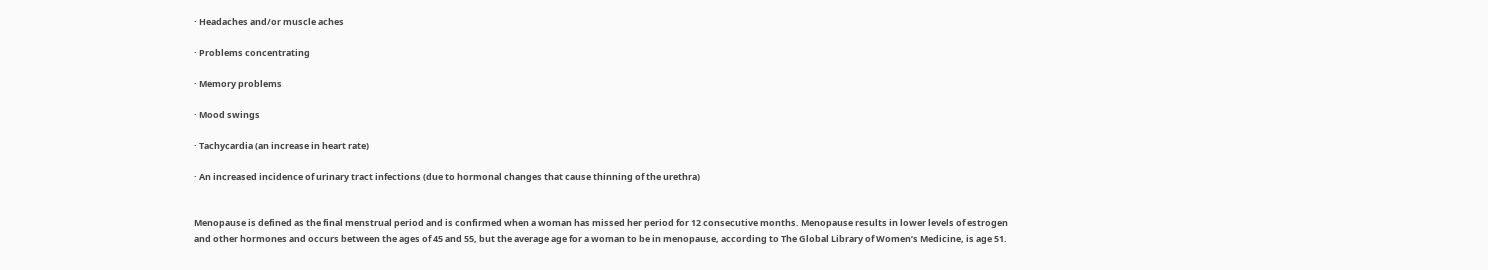· Headaches and/or muscle aches

· Problems concentrating

· Memory problems

· Mood swings

· Tachycardia (an increase in heart rate)

· An increased incidence of urinary tract infections (due to hormonal changes that cause thinning of the urethra)


Menopause is defined as the final menstrual period and is confirmed when a woman has missed her period for 12 consecutive months. Menopause results in lower levels of estrogen and other hormones and occurs between the ages of 45 and 55, but the average age for a woman to be in menopause, according to The Global Library of Women’s Medicine, is age 51.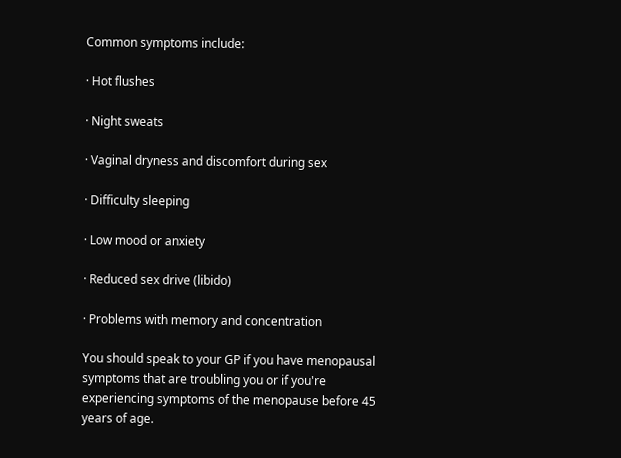Common symptoms include:

· Hot flushes

· Night sweats

· Vaginal dryness and discomfort during sex

· Difficulty sleeping

· Low mood or anxiety

· Reduced sex drive (libido)

· Problems with memory and concentration

You should speak to your GP if you have menopausal symptoms that are troubling you or if you're experiencing symptoms of the menopause before 45 years of age.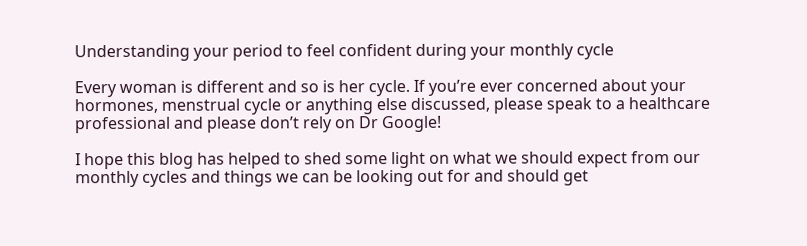Understanding your period to feel confident during your monthly cycle

Every woman is different and so is her cycle. If you’re ever concerned about your hormones, menstrual cycle or anything else discussed, please speak to a healthcare professional and please don’t rely on Dr Google!

I hope this blog has helped to shed some light on what we should expect from our monthly cycles and things we can be looking out for and should get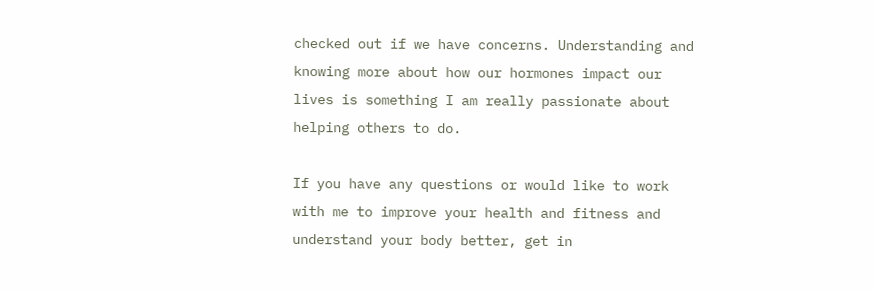checked out if we have concerns. Understanding and knowing more about how our hormones impact our lives is something I am really passionate about helping others to do.

If you have any questions or would like to work with me to improve your health and fitness and understand your body better, get in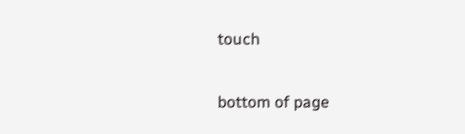touch


bottom of page